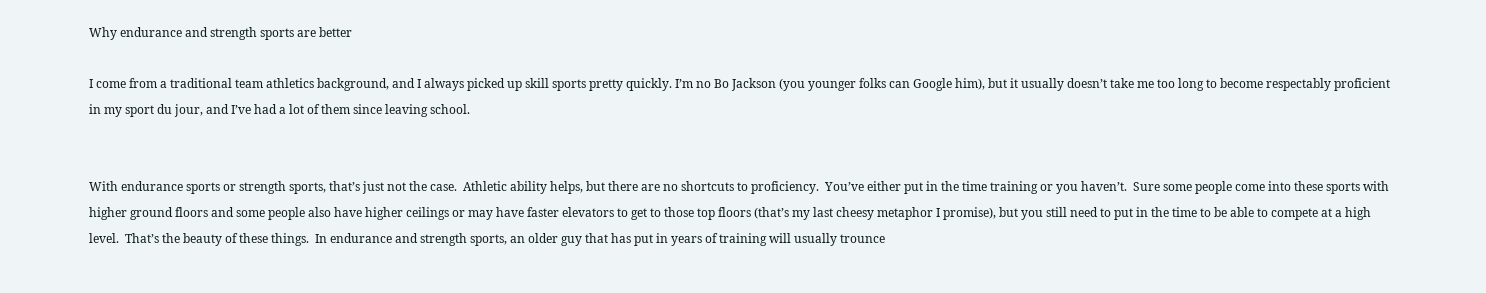Why endurance and strength sports are better

I come from a traditional team athletics background, and I always picked up skill sports pretty quickly. I’m no Bo Jackson (you younger folks can Google him), but it usually doesn’t take me too long to become respectably proficient in my sport du jour, and I’ve had a lot of them since leaving school.


With endurance sports or strength sports, that’s just not the case.  Athletic ability helps, but there are no shortcuts to proficiency.  You’ve either put in the time training or you haven’t.  Sure some people come into these sports with higher ground floors and some people also have higher ceilings or may have faster elevators to get to those top floors (that’s my last cheesy metaphor I promise), but you still need to put in the time to be able to compete at a high level.  That’s the beauty of these things.  In endurance and strength sports, an older guy that has put in years of training will usually trounce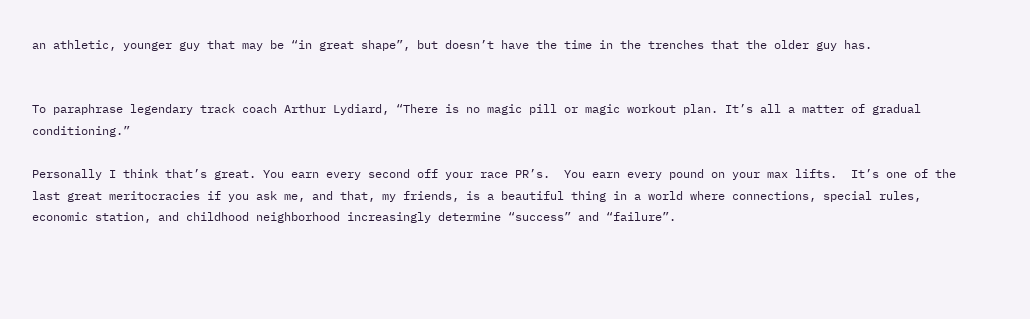an athletic, younger guy that may be “in great shape”, but doesn’t have the time in the trenches that the older guy has.


To paraphrase legendary track coach Arthur Lydiard, “There is no magic pill or magic workout plan. It’s all a matter of gradual conditioning.”

Personally I think that’s great. You earn every second off your race PR’s.  You earn every pound on your max lifts.  It’s one of the last great meritocracies if you ask me, and that, my friends, is a beautiful thing in a world where connections, special rules, economic station, and childhood neighborhood increasingly determine “success” and “failure”.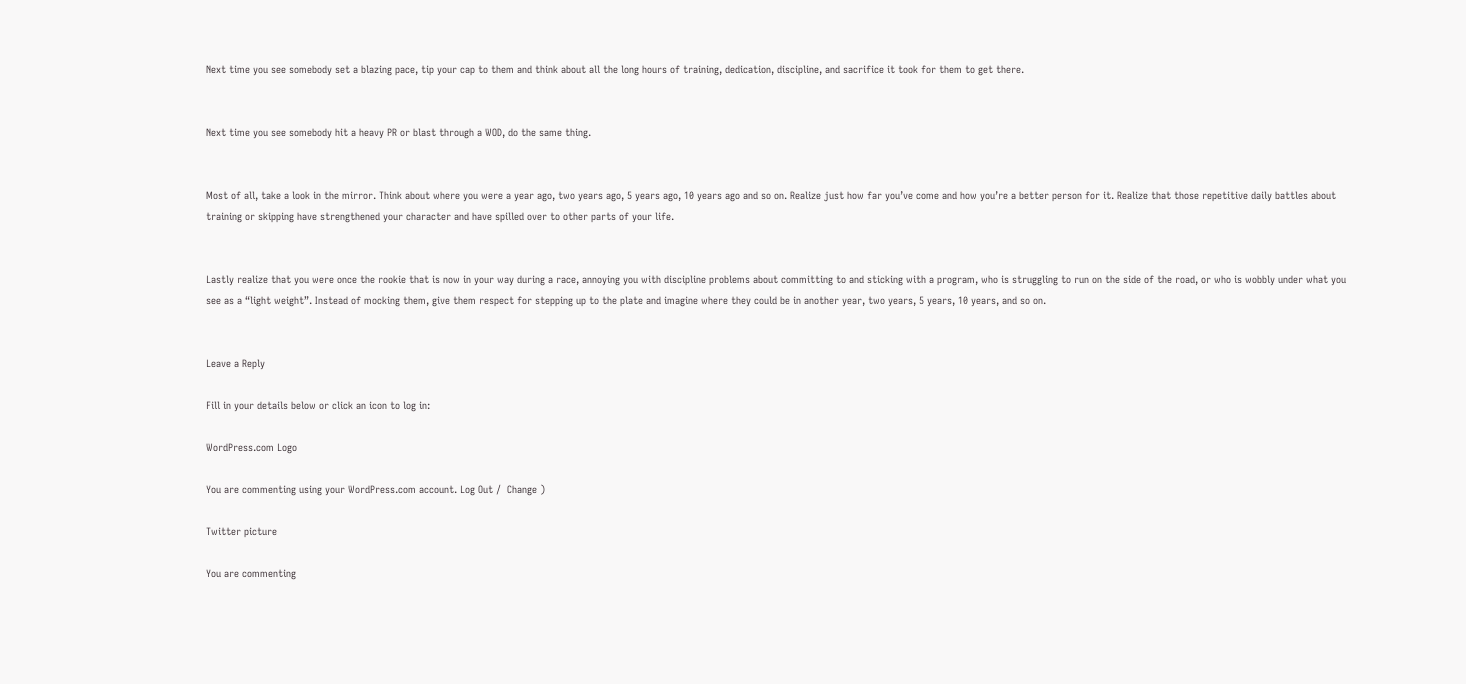Next time you see somebody set a blazing pace, tip your cap to them and think about all the long hours of training, dedication, discipline, and sacrifice it took for them to get there.


Next time you see somebody hit a heavy PR or blast through a WOD, do the same thing.


Most of all, take a look in the mirror. Think about where you were a year ago, two years ago, 5 years ago, 10 years ago and so on. Realize just how far you’ve come and how you’re a better person for it. Realize that those repetitive daily battles about training or skipping have strengthened your character and have spilled over to other parts of your life.


Lastly realize that you were once the rookie that is now in your way during a race, annoying you with discipline problems about committing to and sticking with a program, who is struggling to run on the side of the road, or who is wobbly under what you see as a “light weight”. Instead of mocking them, give them respect for stepping up to the plate and imagine where they could be in another year, two years, 5 years, 10 years, and so on.


Leave a Reply

Fill in your details below or click an icon to log in:

WordPress.com Logo

You are commenting using your WordPress.com account. Log Out /  Change )

Twitter picture

You are commenting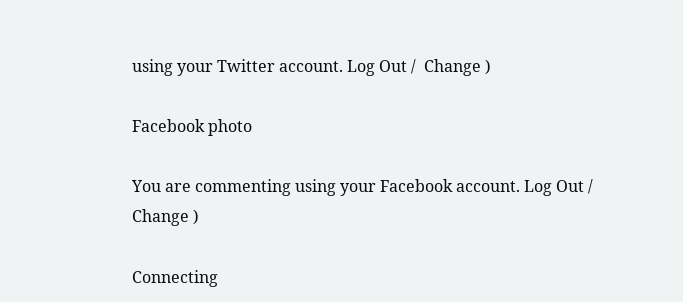using your Twitter account. Log Out /  Change )

Facebook photo

You are commenting using your Facebook account. Log Out /  Change )

Connecting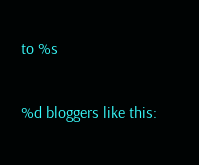to %s

%d bloggers like this: